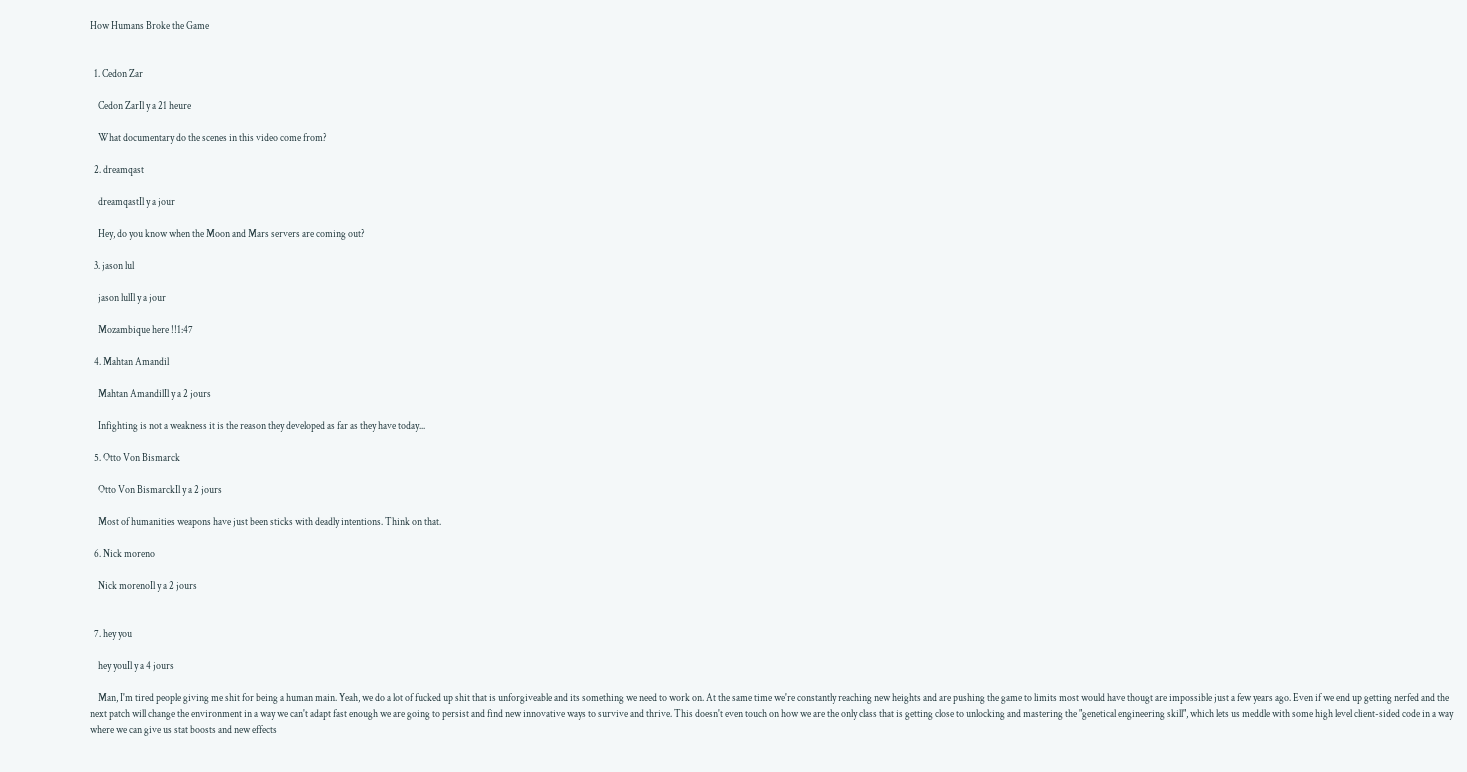How Humans Broke the Game


  1. Cedon Zar

    Cedon ZarIl y a 21 heure

    What documentary do the scenes in this video come from?

  2. dreamqast

    dreamqastIl y a jour

    Hey, do you know when the Moon and Mars servers are coming out?

  3. jason lul

    jason lulIl y a jour

    Mozambique here !!1:47

  4. Mahtan Amandil

    Mahtan AmandilIl y a 2 jours

    Infighting is not a weakness it is the reason they developed as far as they have today...

  5. Otto Von Bismarck

    Otto Von BismarckIl y a 2 jours

    Most of humanities weapons have just been sticks with deadly intentions. Think on that.

  6. Nick moreno

    Nick morenoIl y a 2 jours


  7. hey you

    hey youIl y a 4 jours

    Man, I'm tired people giving me shit for being a human main. Yeah, we do a lot of fucked up shit that is unforgiveable and its something we need to work on. At the same time we're constantly reaching new heights and are pushing the game to limits most would have thougt are impossible just a few years ago. Even if we end up getting nerfed and the next patch will change the environment in a way we can't adapt fast enough we are going to persist and find new innovative ways to survive and thrive. This doesn't even touch on how we are the only class that is getting close to unlocking and mastering the "genetical engineering skill", which lets us meddle with some high level client-sided code in a way where we can give us stat boosts and new effects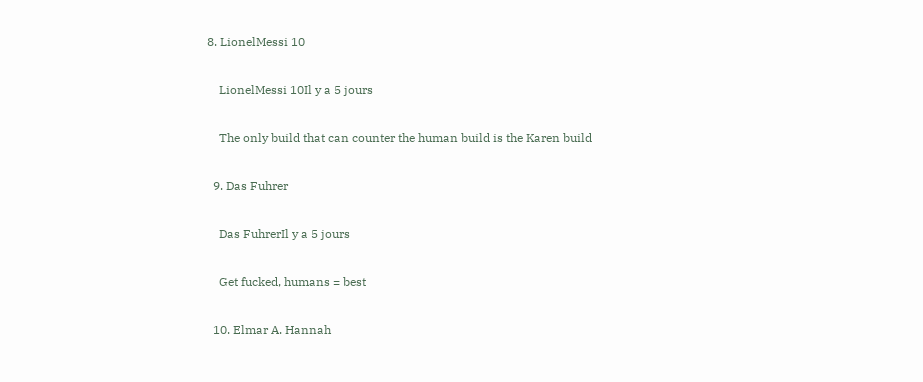8. LionelMessi 10

    LionelMessi 10Il y a 5 jours

    The only build that can counter the human build is the Karen build

  9. Das Fuhrer

    Das FuhrerIl y a 5 jours

    Get fucked, humans = best

  10. Elmar A. Hannah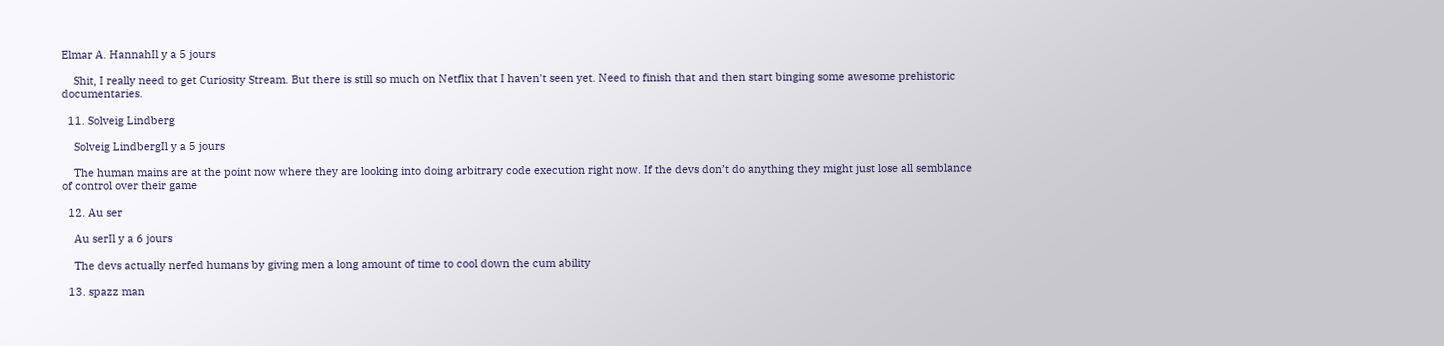Elmar A. HannahIl y a 5 jours

    Shit, I really need to get Curiosity Stream. But there is still so much on Netflix that I haven't seen yet. Need to finish that and then start binging some awesome prehistoric documentaries.

  11. Solveig Lindberg

    Solveig LindbergIl y a 5 jours

    The human mains are at the point now where they are looking into doing arbitrary code execution right now. If the devs don’t do anything they might just lose all semblance of control over their game

  12. Au ser

    Au serIl y a 6 jours

    The devs actually nerfed humans by giving men a long amount of time to cool down the cum ability

  13. spazz man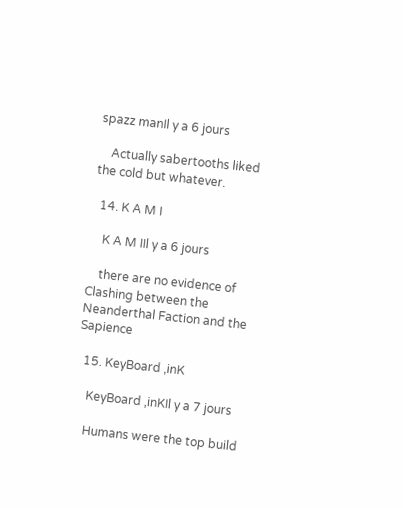spazz manIl y a 6 jours

    Actually sabertooths liked the cold but whatever.

  14. K A M I

    K A M IIl y a 6 jours

    there are no evidence of Clashing between the Neanderthal Faction and the Sapience

  15. KeyBoard ,inK

    KeyBoard ,inKIl y a 7 jours

    Humans were the top build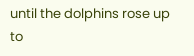until the dolphins rose up to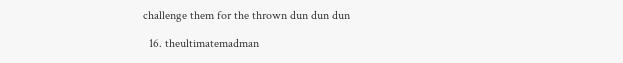challenge them for the thrown dun dun dun

  16. theultimatemadman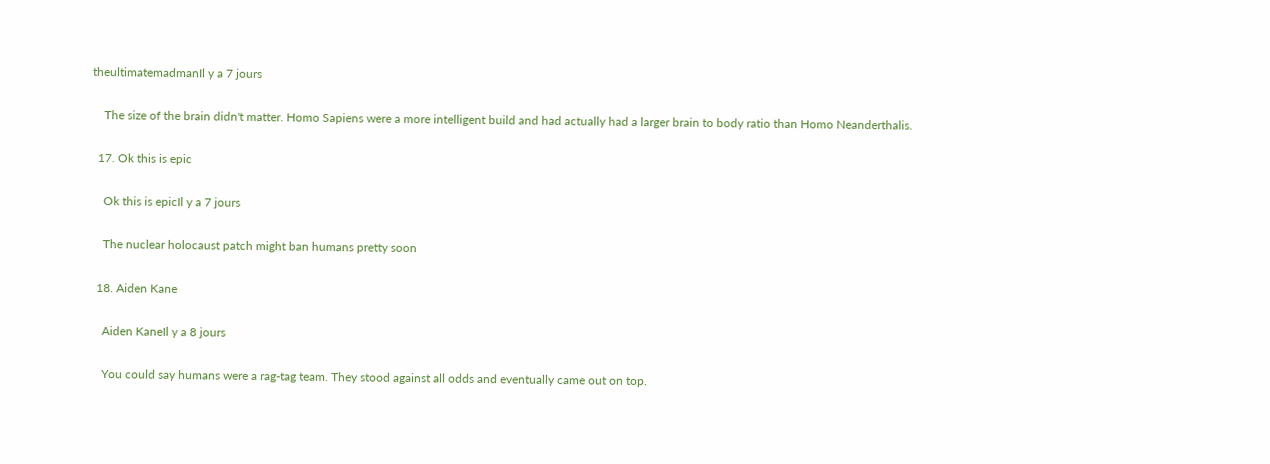theultimatemadmanIl y a 7 jours

    The size of the brain didn't matter. Homo Sapiens were a more intelligent build and had actually had a larger brain to body ratio than Homo Neanderthalis.

  17. Ok this is epic

    Ok this is epicIl y a 7 jours

    The nuclear holocaust patch might ban humans pretty soon

  18. Aiden Kane

    Aiden KaneIl y a 8 jours

    You could say humans were a rag-tag team. They stood against all odds and eventually came out on top.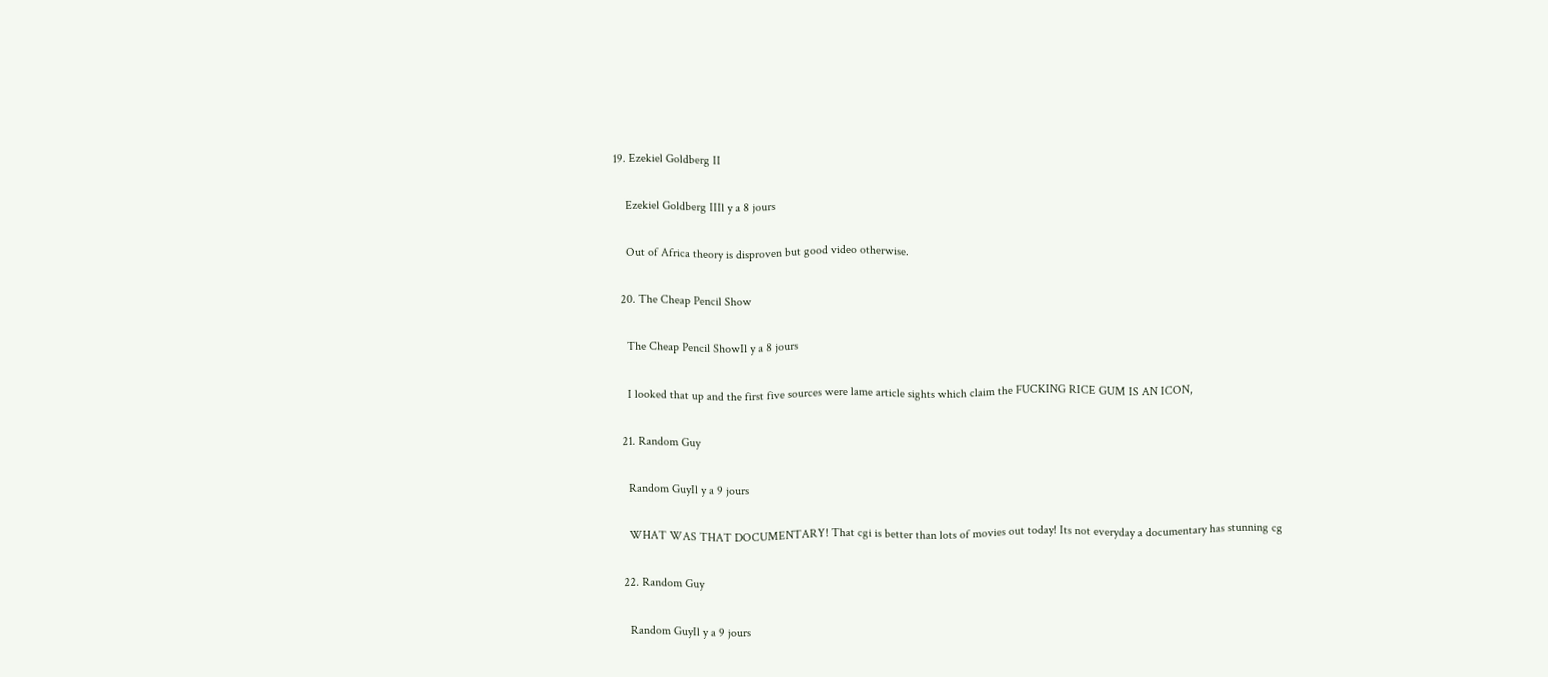19. Ezekiel Goldberg II

    Ezekiel Goldberg IIIl y a 8 jours

    Out of Africa theory is disproven but good video otherwise.

  20. The Cheap Pencil Show

    The Cheap Pencil ShowIl y a 8 jours

    I looked that up and the first five sources were lame article sights which claim the FUCKING RICE GUM IS AN ICON,

  21. Random Guy

    Random GuyIl y a 9 jours

    WHAT WAS THAT DOCUMENTARY! That cgi is better than lots of movies out today! Its not everyday a documentary has stunning cg

  22. Random Guy

    Random GuyIl y a 9 jours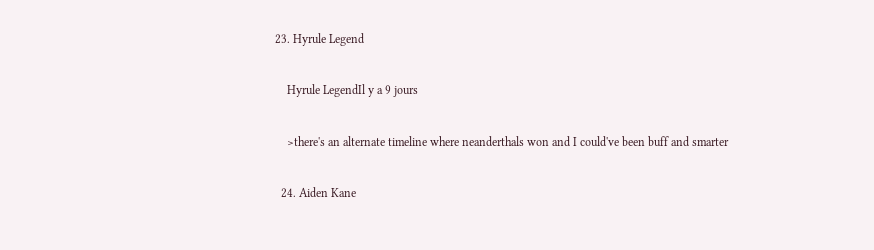23. Hyrule Legend

    Hyrule LegendIl y a 9 jours

    >there's an alternate timeline where neanderthals won and I could've been buff and smarter

  24. Aiden Kane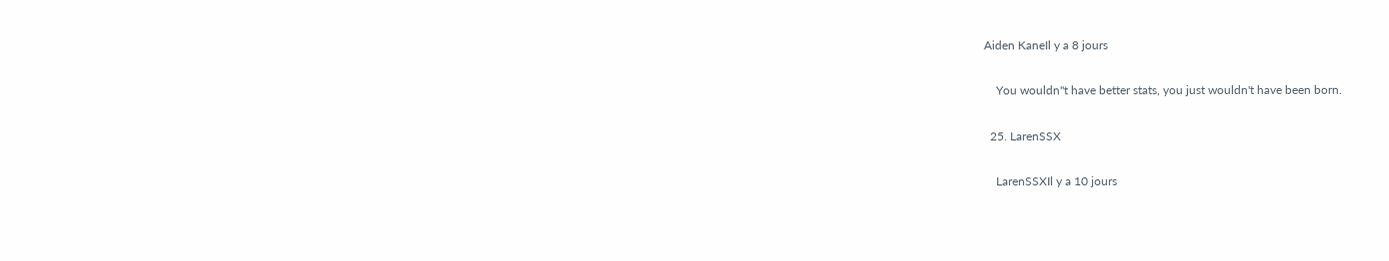Aiden KaneIl y a 8 jours

    You wouldn''t have better stats, you just wouldn't have been born.

  25. LarenSSX

    LarenSSXIl y a 10 jours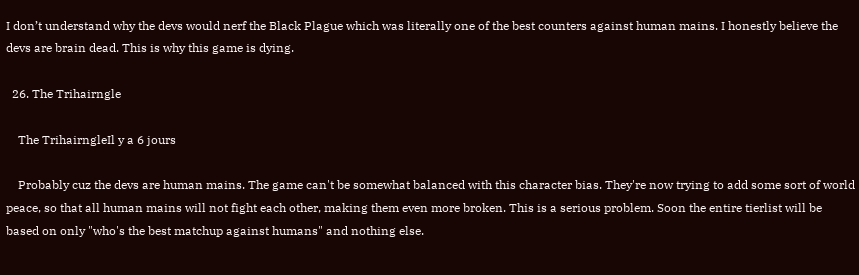I don’t understand why the devs would nerf the Black Plague which was literally one of the best counters against human mains. I honestly believe the devs are brain dead. This is why this game is dying.

  26. The Trihairngle

    The TrihairngleIl y a 6 jours

    Probably cuz the devs are human mains. The game can't be somewhat balanced with this character bias. They're now trying to add some sort of world peace, so that all human mains will not fight each other, making them even more broken. This is a serious problem. Soon the entire tierlist will be based on only "who's the best matchup against humans" and nothing else.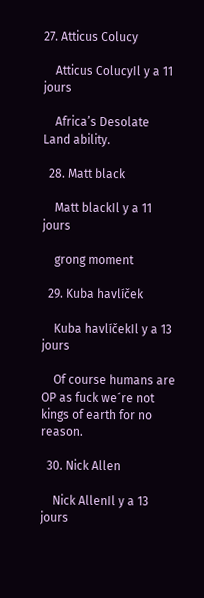27. Atticus Colucy

    Atticus ColucyIl y a 11 jours

    Africa’s Desolate Land ability.

  28. Matt black

    Matt blackIl y a 11 jours

    grong moment

  29. Kuba havlíček

    Kuba havlíčekIl y a 13 jours

    Of course humans are OP as fuck we´re not kings of earth for no reason.

  30. Nick Allen

    Nick AllenIl y a 13 jours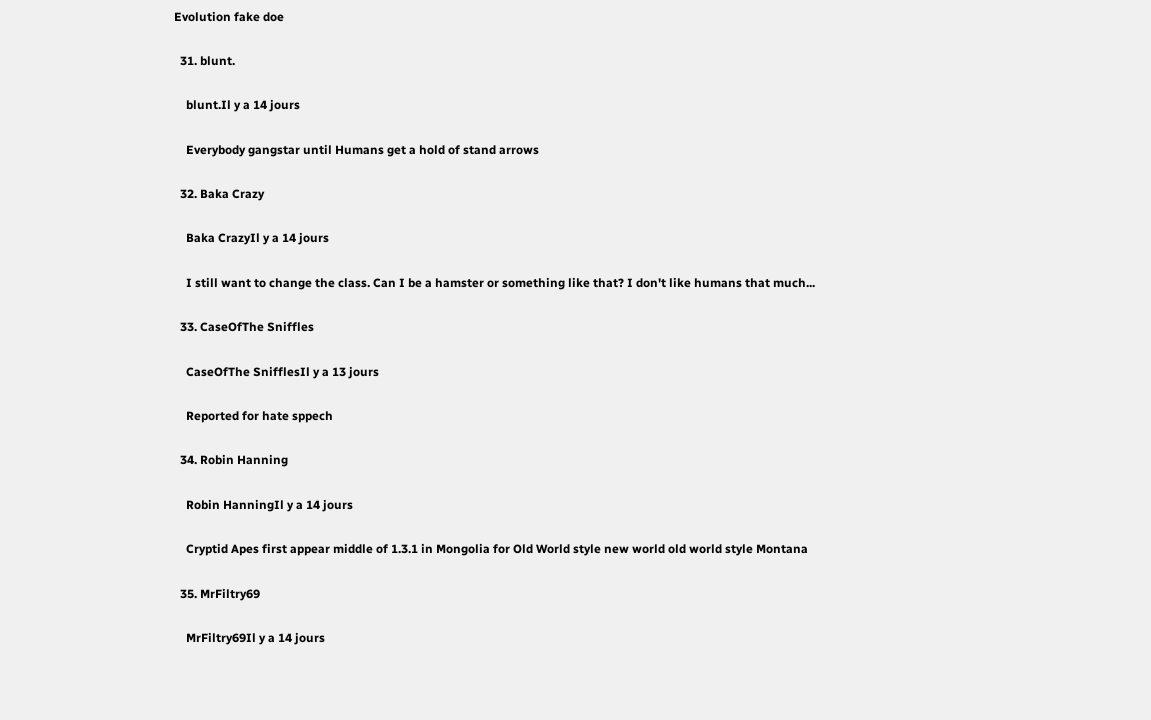Evolution fake doe

  31. blunt.

    blunt.Il y a 14 jours

    Everybody gangstar until Humans get a hold of stand arrows

  32. Baka Crazy

    Baka CrazyIl y a 14 jours

    I still want to change the class. Can I be a hamster or something like that? I don't like humans that much...

  33. CaseOfThe Sniffles

    CaseOfThe SnifflesIl y a 13 jours

    Reported for hate sppech

  34. Robin Hanning

    Robin HanningIl y a 14 jours

    Cryptid Apes first appear middle of 1.3.1 in Mongolia for Old World style new world old world style Montana

  35. MrFiltry69

    MrFiltry69Il y a 14 jours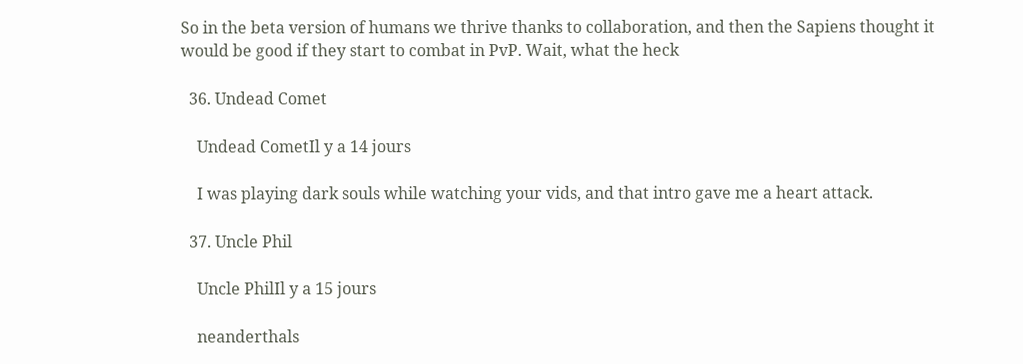So in the beta version of humans we thrive thanks to collaboration, and then the Sapiens thought it would be good if they start to combat in PvP. Wait, what the heck

  36. Undead Comet

    Undead CometIl y a 14 jours

    I was playing dark souls while watching your vids, and that intro gave me a heart attack.

  37. Uncle Phil

    Uncle PhilIl y a 15 jours

    neanderthals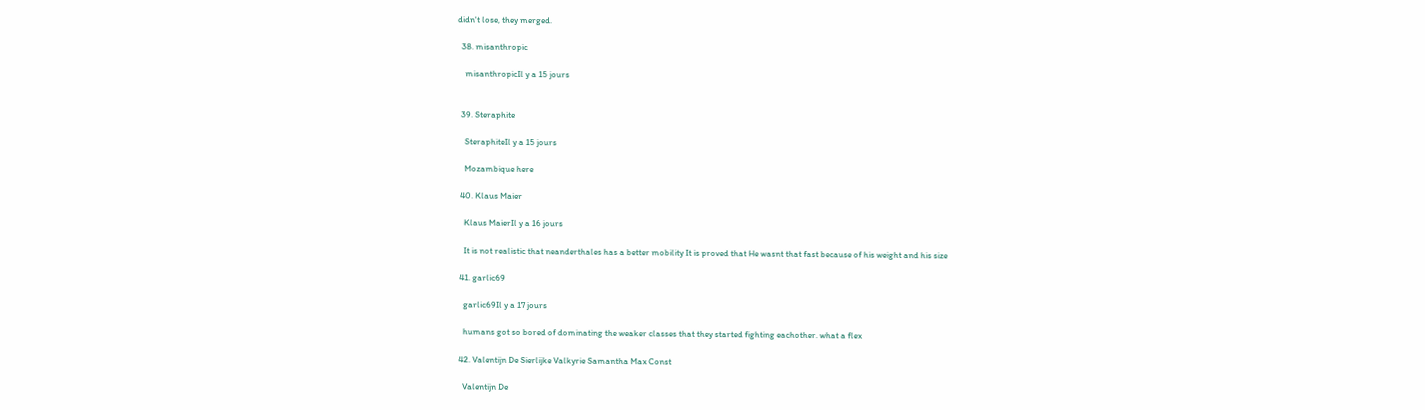didn't lose, they merged.

  38. misanthropic

    misanthropicIl y a 15 jours


  39. Steraphite

    SteraphiteIl y a 15 jours

    Mozambique here

  40. Klaus Maier

    Klaus MaierIl y a 16 jours

    It is not realistic that neanderthales has a better mobility It is proved that He wasnt that fast because of his weight and his size

  41. garlic69

    garlic69Il y a 17 jours

    humans got so bored of dominating the weaker classes that they started fighting eachother. what a flex

  42. Valentijn De Sierlijke Valkyrie Samantha Max Const

    Valentijn De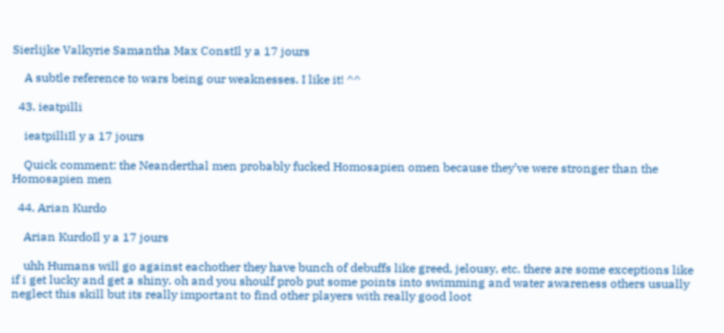Sierlijke Valkyrie Samantha Max ConstIl y a 17 jours

    A subtle reference to wars being our weaknesses. I like it! ^^

  43. ieatpilli

    ieatpilliIl y a 17 jours

    Quick comment: the Neanderthal men probably fucked Homosapien omen because they’ve were stronger than the Homosapien men

  44. Arian Kurdo

    Arian KurdoIl y a 17 jours

    uhh Humans will go against eachother they have bunch of debuffs like greed, jelousy, etc. there are some exceptions like if i get lucky and get a shiny. oh and you shoulf prob put some points into swimming and water awareness others usually neglect this skill but its really important to find other players with really good loot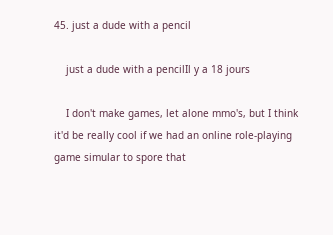45. just a dude with a pencil

    just a dude with a pencilIl y a 18 jours

    I don't make games, let alone mmo's, but I think it'd be really cool if we had an online role-playing game simular to spore that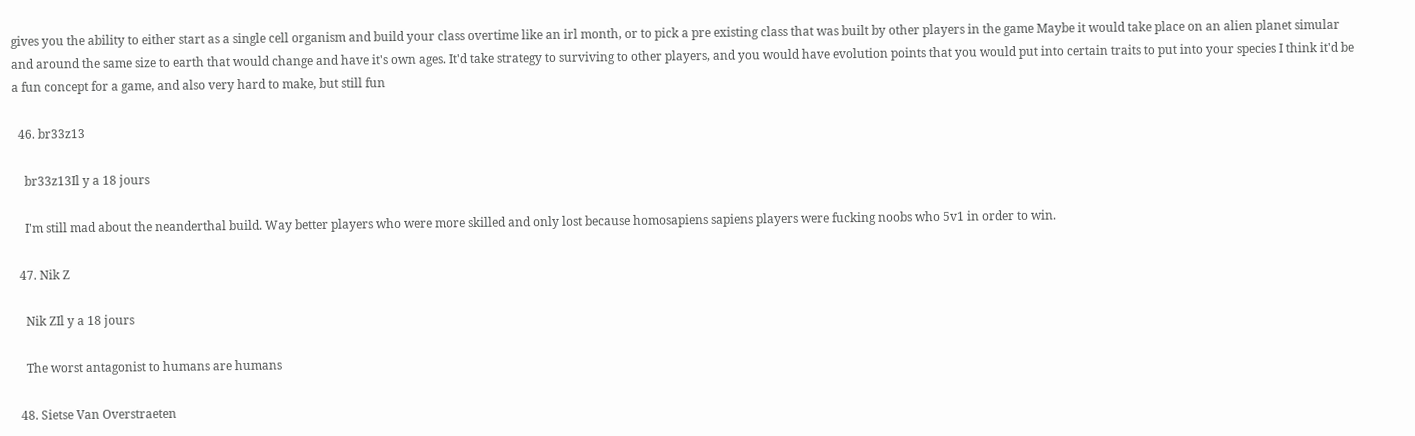gives you the ability to either start as a single cell organism and build your class overtime like an irl month, or to pick a pre existing class that was built by other players in the game Maybe it would take place on an alien planet simular and around the same size to earth that would change and have it's own ages. It'd take strategy to surviving to other players, and you would have evolution points that you would put into certain traits to put into your species I think it'd be a fun concept for a game, and also very hard to make, but still fun

  46. br33z13

    br33z13Il y a 18 jours

    I'm still mad about the neanderthal build. Way better players who were more skilled and only lost because homosapiens sapiens players were fucking noobs who 5v1 in order to win.

  47. Nik Z

    Nik ZIl y a 18 jours

    The worst antagonist to humans are humans

  48. Sietse Van Overstraeten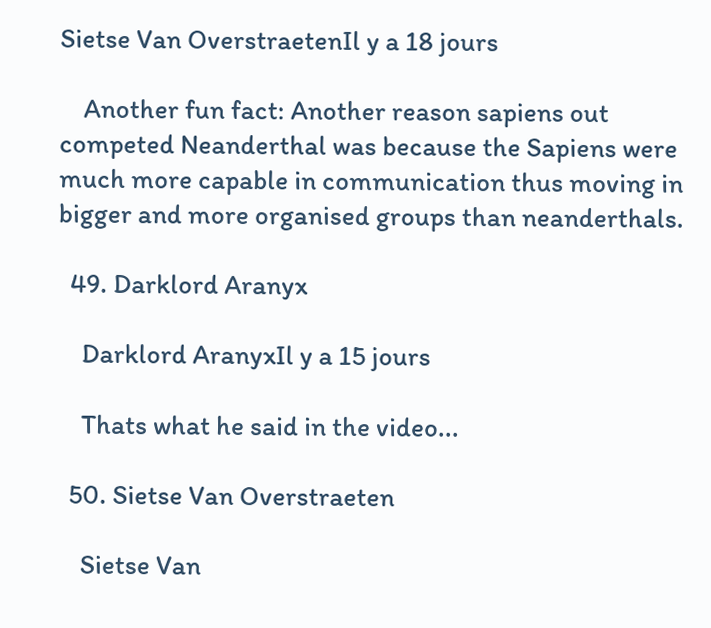Sietse Van OverstraetenIl y a 18 jours

    Another fun fact: Another reason sapiens out competed Neanderthal was because the Sapiens were much more capable in communication thus moving in bigger and more organised groups than neanderthals.

  49. Darklord Aranyx

    Darklord AranyxIl y a 15 jours

    Thats what he said in the video...

  50. Sietse Van Overstraeten

    Sietse Van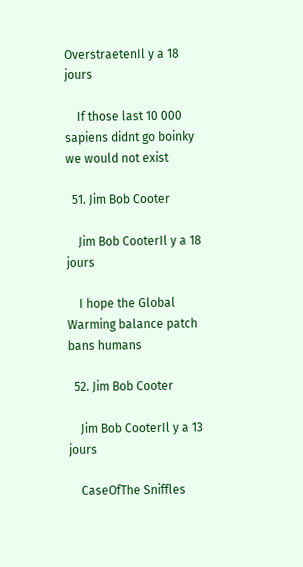OverstraetenIl y a 18 jours

    If those last 10 000 sapiens didnt go boinky we would not exist

  51. Jim Bob Cooter

    Jim Bob CooterIl y a 18 jours

    I hope the Global Warming balance patch bans humans

  52. Jim Bob Cooter

    Jim Bob CooterIl y a 13 jours

    CaseOfThe Sniffles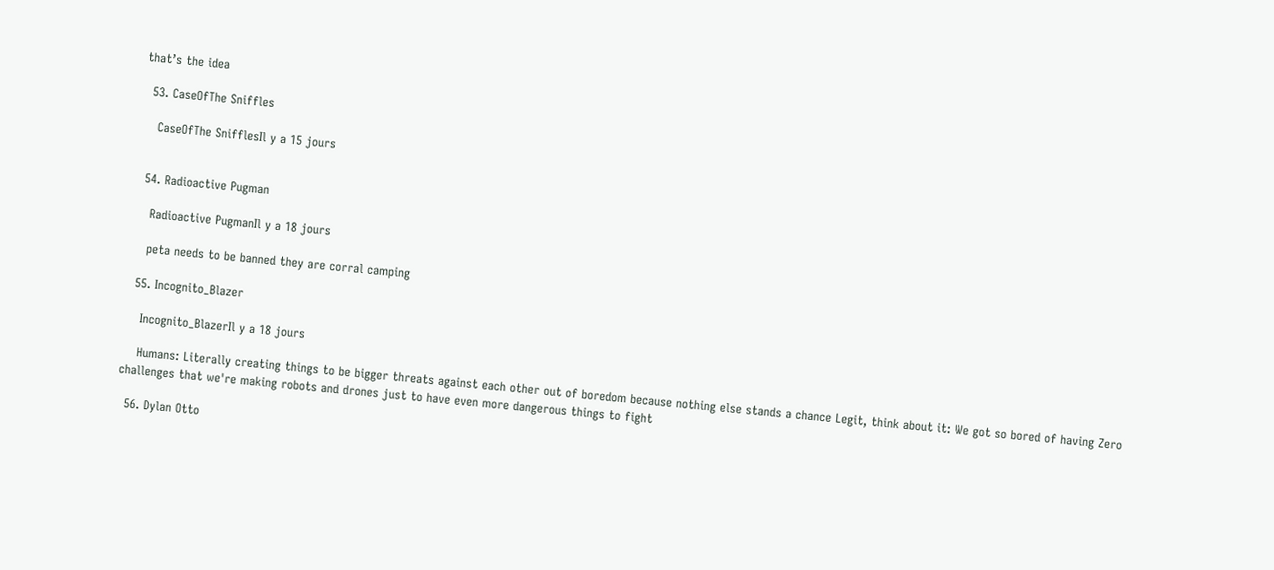that’s the idea

  53. CaseOfThe Sniffles

    CaseOfThe SnifflesIl y a 15 jours


  54. Radioactive Pugman

    Radioactive PugmanIl y a 18 jours

    peta needs to be banned they are corral camping

  55. Incognito_Blazer

    Incognito_BlazerIl y a 18 jours

    Humans: Literally creating things to be bigger threats against each other out of boredom because nothing else stands a chance Legit, think about it: We got so bored of having Zero challenges that we're making robots and drones just to have even more dangerous things to fight

  56. Dylan Otto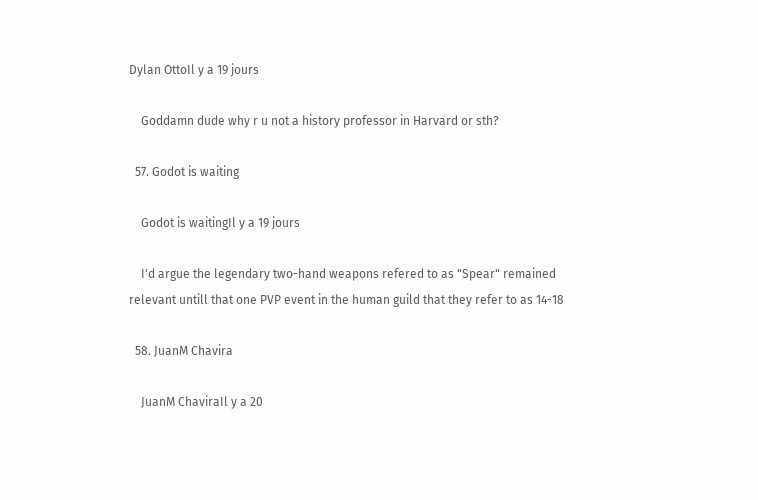Dylan OttoIl y a 19 jours

    Goddamn dude why r u not a history professor in Harvard or sth?

  57. Godot is waiting

    Godot is waitingIl y a 19 jours

    I'd argue the legendary two-hand weapons refered to as "Spear" remained relevant untill that one PVP event in the human guild that they refer to as 14-18

  58. JuanM Chavira

    JuanM ChaviraIl y a 20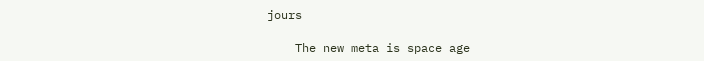jours

    The new meta is space age